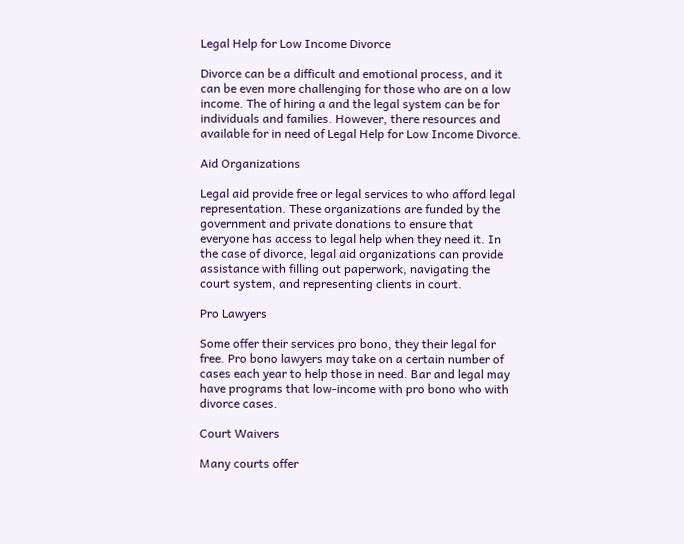Legal Help for Low Income Divorce

Divorce can be a difficult and emotional process, and it can be even more challenging for those who are on a low income. The of hiring a and the legal system can be for individuals and families. However, there resources and available for in need of Legal Help for Low Income Divorce.

Aid Organizations

Legal aid provide free or legal services to who afford legal representation. These organizations are funded by the government and private donations to ensure that everyone has access to legal help when they need it. In the case of divorce, legal aid organizations can provide assistance with filling out paperwork, navigating the court system, and representing clients in court.

Pro Lawyers

Some offer their services pro bono, they their legal for free. Pro bono lawyers may take on a certain number of cases each year to help those in need. Bar and legal may have programs that low-income with pro bono who with divorce cases.

Court Waivers

Many courts offer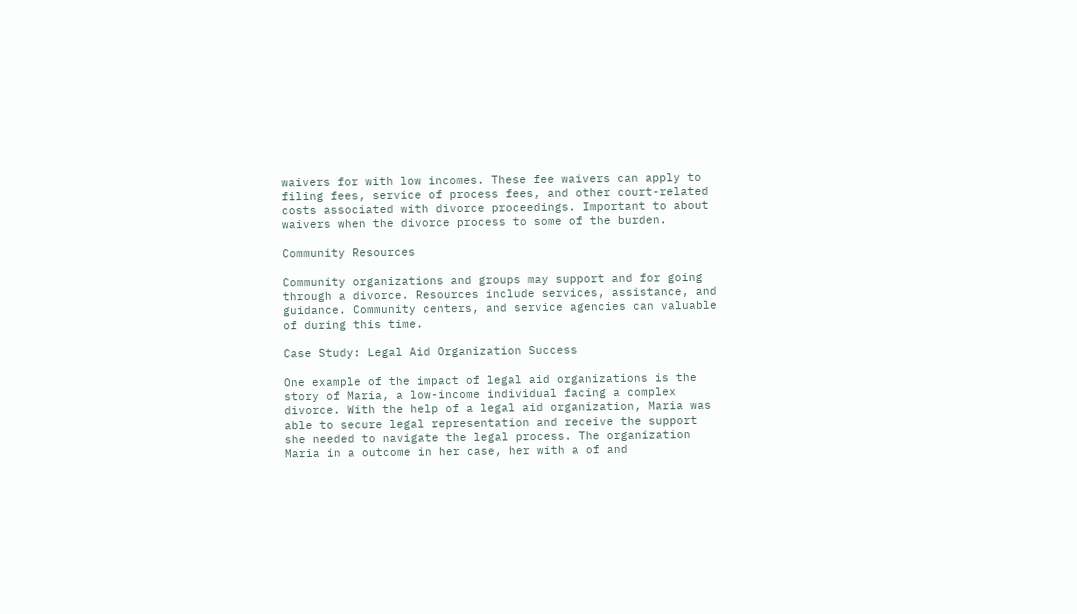waivers for with low incomes. These fee waivers can apply to filing fees, service of process fees, and other court-related costs associated with divorce proceedings. Important to about waivers when the divorce process to some of the burden.

Community Resources

Community organizations and groups may support and for going through a divorce. Resources include services, assistance, and guidance. Community centers, and service agencies can valuable of during this time.

Case Study: Legal Aid Organization Success

One example of the impact of legal aid organizations is the story of Maria, a low-income individual facing a complex divorce. With the help of a legal aid organization, Maria was able to secure legal representation and receive the support she needed to navigate the legal process. The organization Maria in a outcome in her case, her with a of and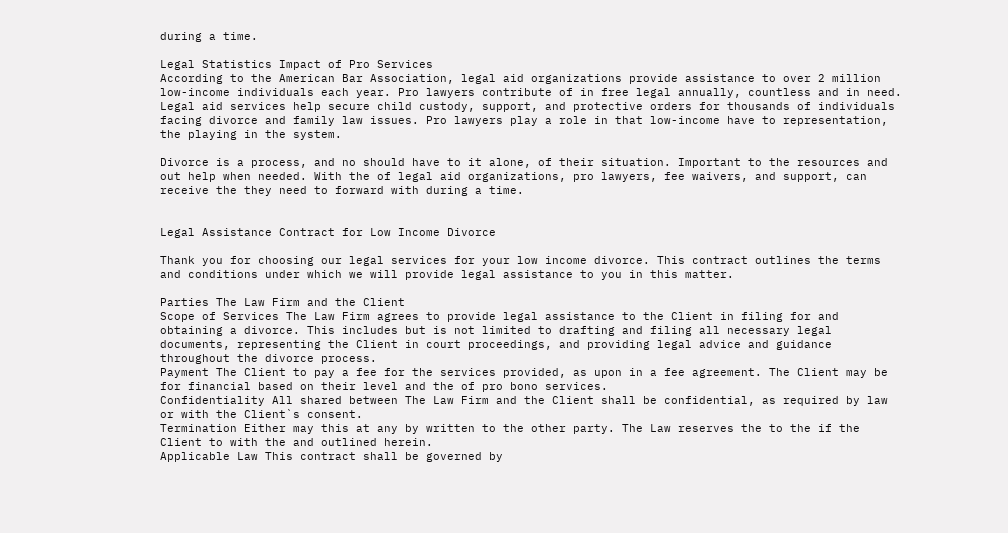during a time.

Legal Statistics Impact of Pro Services
According to the American Bar Association, legal aid organizations provide assistance to over 2 million low-income individuals each year. Pro lawyers contribute of in free legal annually, countless and in need.
Legal aid services help secure child custody, support, and protective orders for thousands of individuals facing divorce and family law issues. Pro lawyers play a role in that low-income have to representation, the playing in the system.

Divorce is a process, and no should have to it alone, of their situation. Important to the resources and out help when needed. With the of legal aid organizations, pro lawyers, fee waivers, and support, can receive the they need to forward with during a time.


Legal Assistance Contract for Low Income Divorce

Thank you for choosing our legal services for your low income divorce. This contract outlines the terms and conditions under which we will provide legal assistance to you in this matter.

Parties The Law Firm and the Client
Scope of Services The Law Firm agrees to provide legal assistance to the Client in filing for and obtaining a divorce. This includes but is not limited to drafting and filing all necessary legal documents, representing the Client in court proceedings, and providing legal advice and guidance throughout the divorce process.
Payment The Client to pay a fee for the services provided, as upon in a fee agreement. The Client may be for financial based on their level and the of pro bono services.
Confidentiality All shared between The Law Firm and the Client shall be confidential, as required by law or with the Client`s consent.
Termination Either may this at any by written to the other party. The Law reserves the to the if the Client to with the and outlined herein.
Applicable Law This contract shall be governed by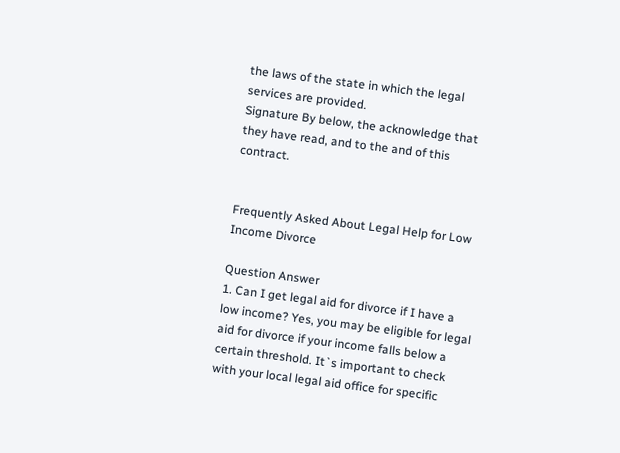the laws of the state in which the legal services are provided.
Signature By below, the acknowledge that they have read, and to the and of this contract.


Frequently Asked About Legal Help for Low Income Divorce

Question Answer
1. Can I get legal aid for divorce if I have a low income? Yes, you may be eligible for legal aid for divorce if your income falls below a certain threshold. It`s important to check with your local legal aid office for specific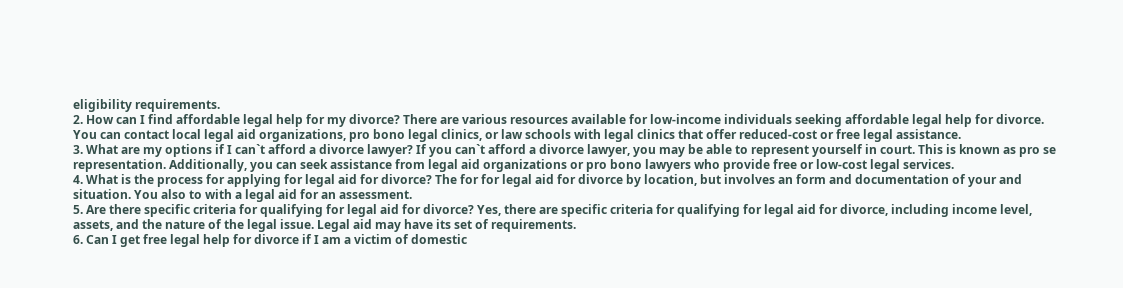eligibility requirements.
2. How can I find affordable legal help for my divorce? There are various resources available for low-income individuals seeking affordable legal help for divorce. You can contact local legal aid organizations, pro bono legal clinics, or law schools with legal clinics that offer reduced-cost or free legal assistance.
3. What are my options if I can`t afford a divorce lawyer? If you can`t afford a divorce lawyer, you may be able to represent yourself in court. This is known as pro se representation. Additionally, you can seek assistance from legal aid organizations or pro bono lawyers who provide free or low-cost legal services.
4. What is the process for applying for legal aid for divorce? The for for legal aid for divorce by location, but involves an form and documentation of your and situation. You also to with a legal aid for an assessment.
5. Are there specific criteria for qualifying for legal aid for divorce? Yes, there are specific criteria for qualifying for legal aid for divorce, including income level, assets, and the nature of the legal issue. Legal aid may have its set of requirements.
6. Can I get free legal help for divorce if I am a victim of domestic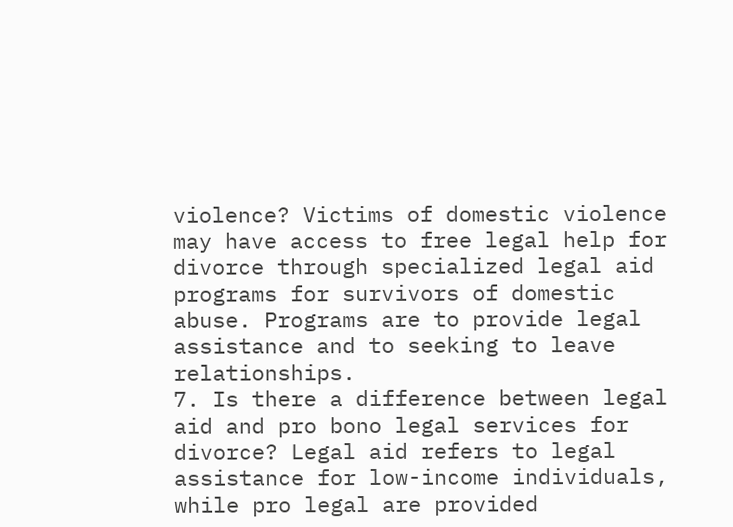violence? Victims of domestic violence may have access to free legal help for divorce through specialized legal aid programs for survivors of domestic abuse. Programs are to provide legal assistance and to seeking to leave relationships.
7. Is there a difference between legal aid and pro bono legal services for divorce? Legal aid refers to legal assistance for low-income individuals, while pro legal are provided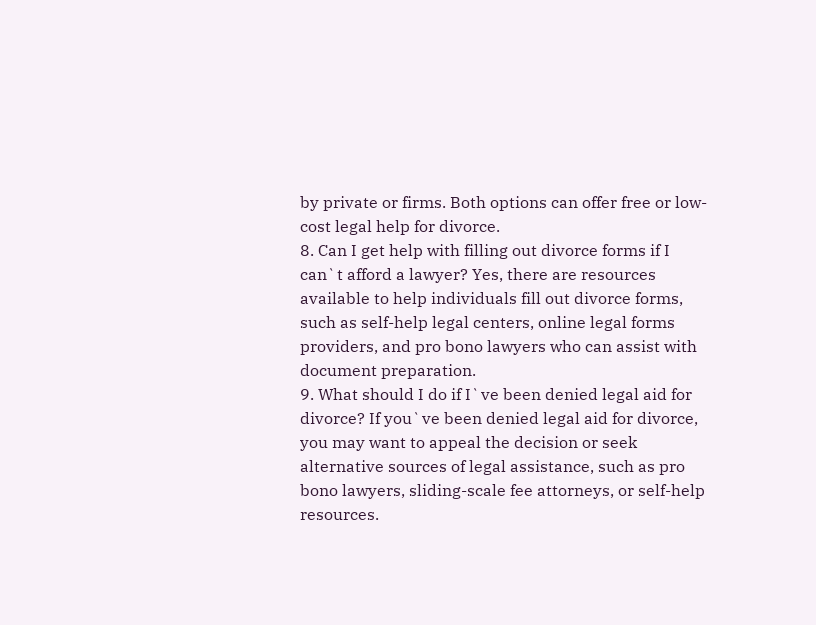by private or firms. Both options can offer free or low-cost legal help for divorce.
8. Can I get help with filling out divorce forms if I can`t afford a lawyer? Yes, there are resources available to help individuals fill out divorce forms, such as self-help legal centers, online legal forms providers, and pro bono lawyers who can assist with document preparation.
9. What should I do if I`ve been denied legal aid for divorce? If you`ve been denied legal aid for divorce, you may want to appeal the decision or seek alternative sources of legal assistance, such as pro bono lawyers, sliding-scale fee attorneys, or self-help resources.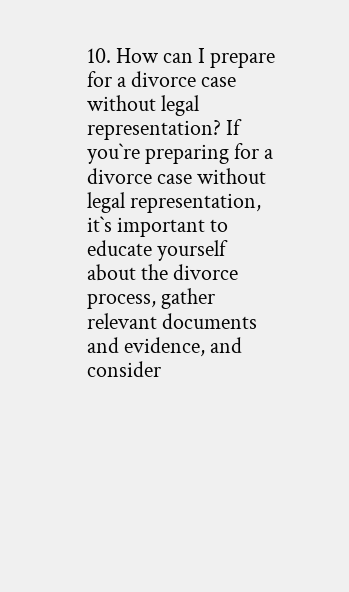10. How can I prepare for a divorce case without legal representation? If you`re preparing for a divorce case without legal representation, it`s important to educate yourself about the divorce process, gather relevant documents and evidence, and consider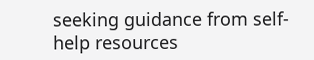seeking guidance from self-help resources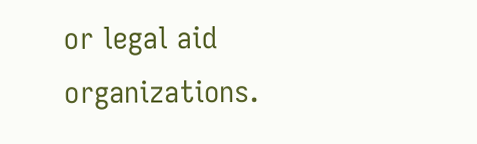or legal aid organizations.